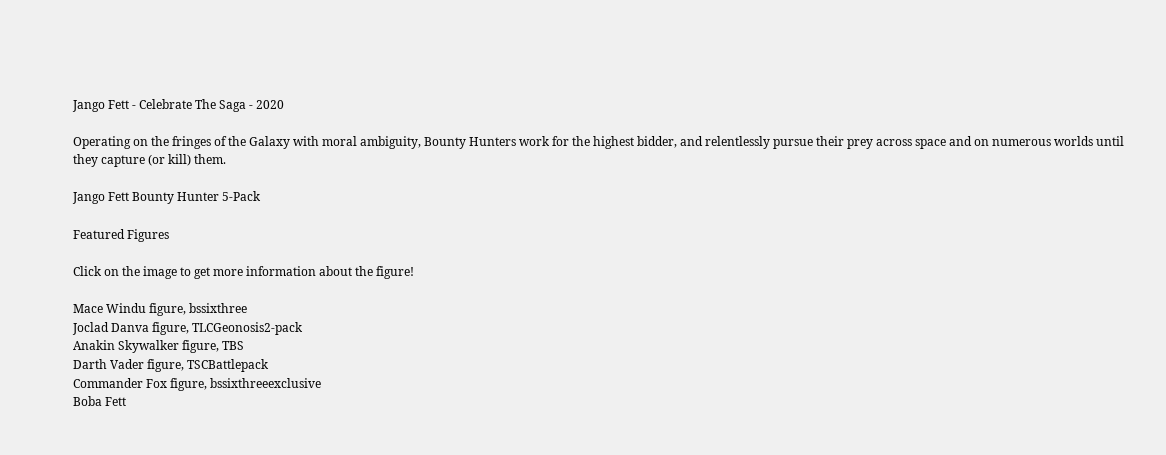Jango Fett - Celebrate The Saga - 2020

Operating on the fringes of the Galaxy with moral ambiguity, Bounty Hunters work for the highest bidder, and relentlessly pursue their prey across space and on numerous worlds until they capture (or kill) them.

Jango Fett Bounty Hunter 5-Pack

Featured Figures

Click on the image to get more information about the figure!

Mace Windu figure, bssixthree
Joclad Danva figure, TLCGeonosis2-pack
Anakin Skywalker figure, TBS
Darth Vader figure, TSCBattlepack
Commander Fox figure, bssixthreeexclusive
Boba Fett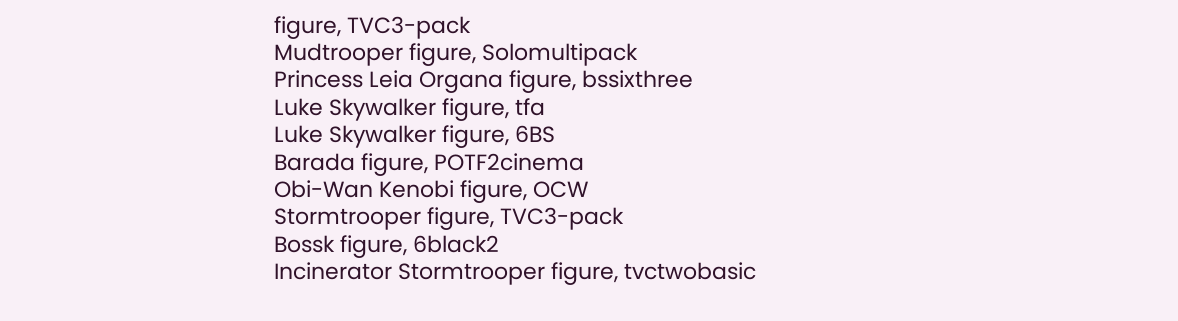figure, TVC3-pack
Mudtrooper figure, Solomultipack
Princess Leia Organa figure, bssixthree
Luke Skywalker figure, tfa
Luke Skywalker figure, 6BS
Barada figure, POTF2cinema
Obi-Wan Kenobi figure, OCW
Stormtrooper figure, TVC3-pack
Bossk figure, 6black2
Incinerator Stormtrooper figure, tvctwobasic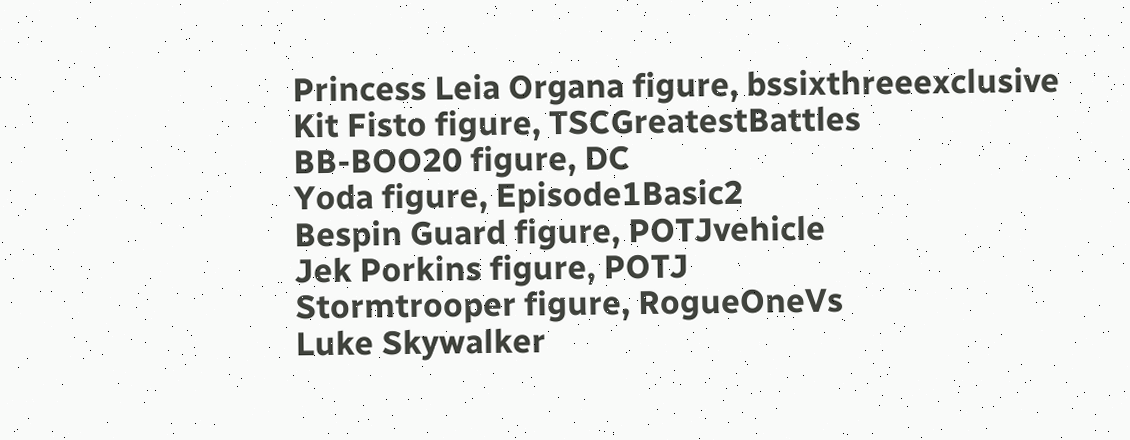Princess Leia Organa figure, bssixthreeexclusive
Kit Fisto figure, TSCGreatestBattles
BB-BOO20 figure, DC
Yoda figure, Episode1Basic2
Bespin Guard figure, POTJvehicle
Jek Porkins figure, POTJ
Stormtrooper figure, RogueOneVs
Luke Skywalker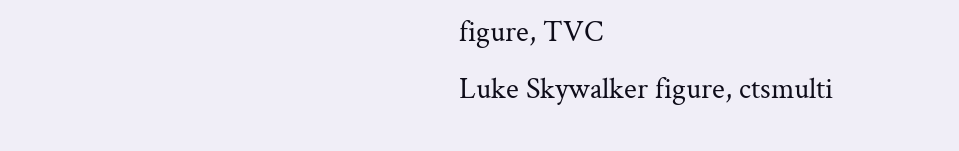figure, TVC
Luke Skywalker figure, ctsmulti